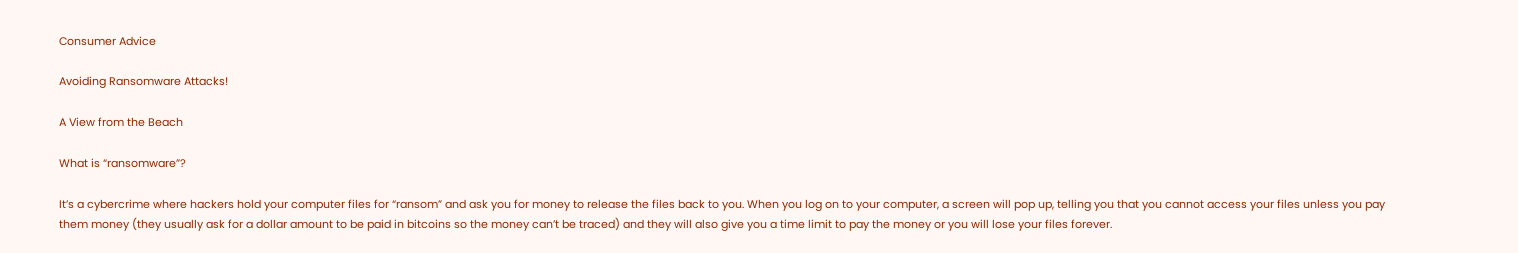Consumer Advice

Avoiding Ransomware Attacks!

A View from the Beach

What is “ransomware”?

It’s a cybercrime where hackers hold your computer files for “ransom” and ask you for money to release the files back to you. When you log on to your computer, a screen will pop up, telling you that you cannot access your files unless you pay them money (they usually ask for a dollar amount to be paid in bitcoins so the money can’t be traced) and they will also give you a time limit to pay the money or you will lose your files forever.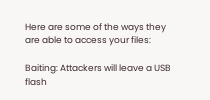Here are some of the ways they are able to access your files:

Baiting: Attackers will leave a USB flash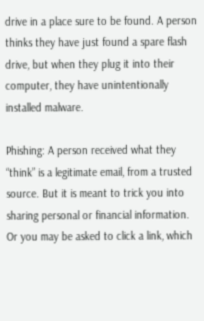drive in a place sure to be found. A person thinks they have just found a spare flash drive, but when they plug it into their computer, they have unintentionally installed malware.

Phishing: A person received what they “think” is a legitimate email, from a trusted source. But it is meant to trick you into sharing personal or financial information. Or you may be asked to click a link, which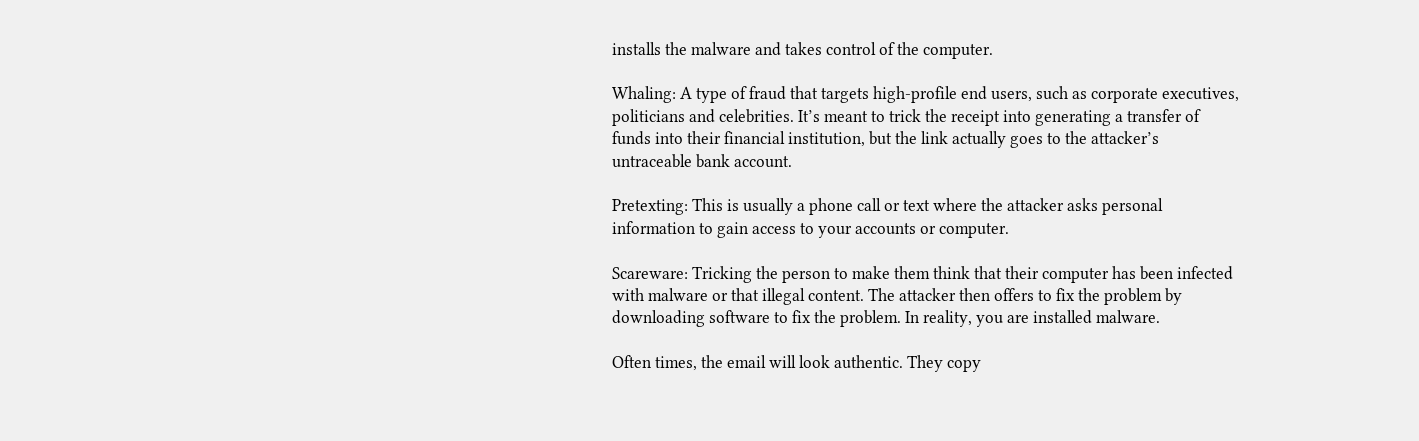installs the malware and takes control of the computer.

Whaling: A type of fraud that targets high-profile end users, such as corporate executives, politicians and celebrities. It’s meant to trick the receipt into generating a transfer of funds into their financial institution, but the link actually goes to the attacker’s untraceable bank account.

Pretexting: This is usually a phone call or text where the attacker asks personal information to gain access to your accounts or computer.

Scareware: Tricking the person to make them think that their computer has been infected with malware or that illegal content. The attacker then offers to fix the problem by downloading software to fix the problem. In reality, you are installed malware.

Often times, the email will look authentic. They copy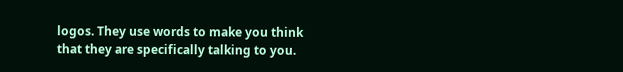logos. They use words to make you think that they are specifically talking to you.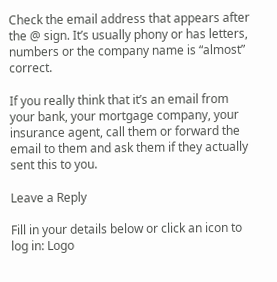Check the email address that appears after the @ sign. It’s usually phony or has letters, numbers or the company name is “almost” correct.

If you really think that it’s an email from your bank, your mortgage company, your insurance agent, call them or forward the email to them and ask them if they actually sent this to you.

Leave a Reply

Fill in your details below or click an icon to log in: Logo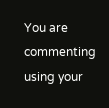You are commenting using your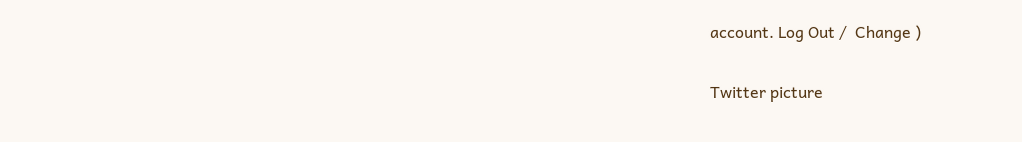account. Log Out /  Change )

Twitter picture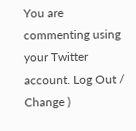You are commenting using your Twitter account. Log Out /  Change )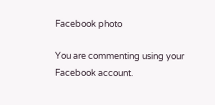Facebook photo

You are commenting using your Facebook account.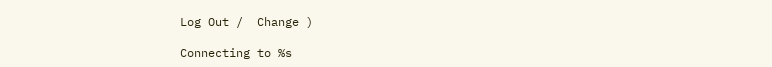Log Out /  Change )

Connecting to %s